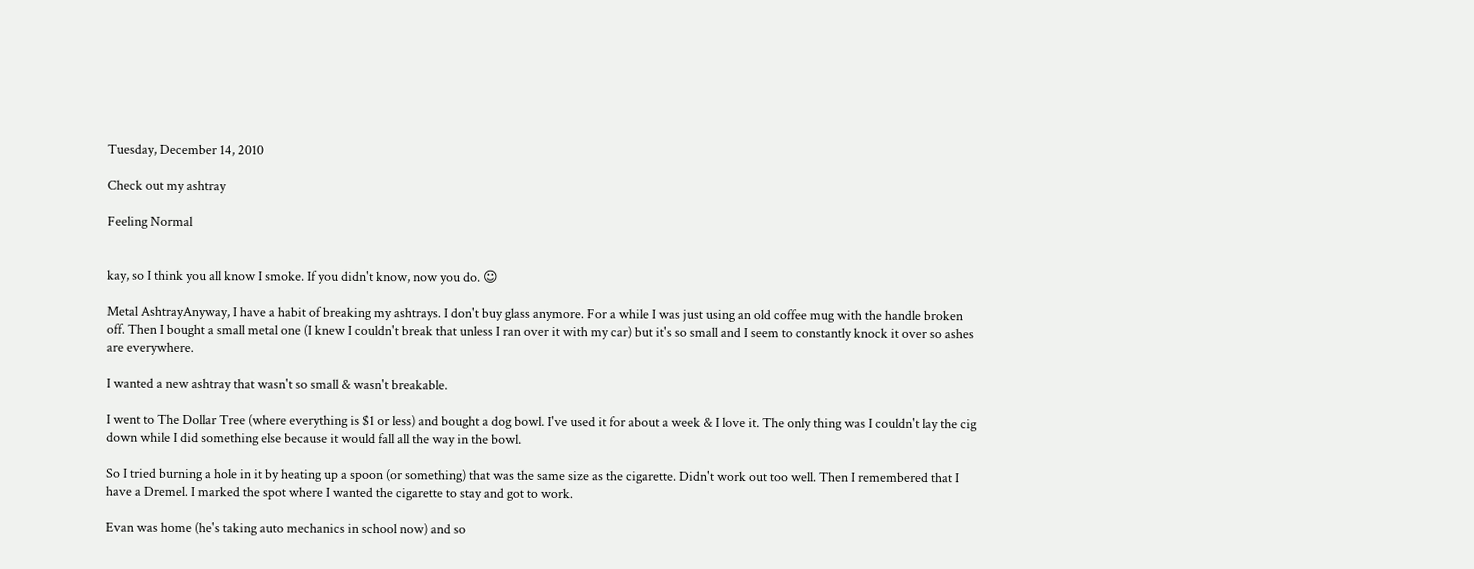Tuesday, December 14, 2010

Check out my ashtray

Feeling Normal


kay, so I think you all know I smoke. If you didn't know, now you do. ☺

Metal AshtrayAnyway, I have a habit of breaking my ashtrays. I don't buy glass anymore. For a while I was just using an old coffee mug with the handle broken off. Then I bought a small metal one (I knew I couldn't break that unless I ran over it with my car) but it's so small and I seem to constantly knock it over so ashes are everywhere.

I wanted a new ashtray that wasn't so small & wasn't breakable.

I went to The Dollar Tree (where everything is $1 or less) and bought a dog bowl. I've used it for about a week & I love it. The only thing was I couldn't lay the cig down while I did something else because it would fall all the way in the bowl.

So I tried burning a hole in it by heating up a spoon (or something) that was the same size as the cigarette. Didn't work out too well. Then I remembered that I have a Dremel. I marked the spot where I wanted the cigarette to stay and got to work.

Evan was home (he's taking auto mechanics in school now) and so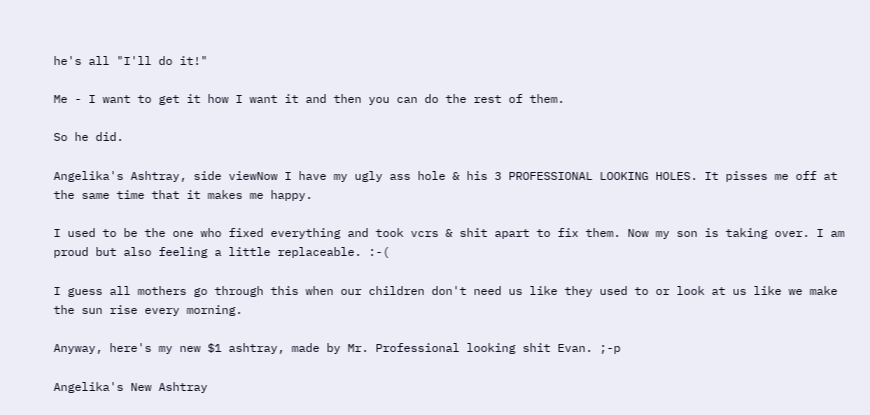he's all "I'll do it!"

Me - I want to get it how I want it and then you can do the rest of them.

So he did.

Angelika's Ashtray, side viewNow I have my ugly ass hole & his 3 PROFESSIONAL LOOKING HOLES. It pisses me off at the same time that it makes me happy.

I used to be the one who fixed everything and took vcrs & shit apart to fix them. Now my son is taking over. I am proud but also feeling a little replaceable. :-(

I guess all mothers go through this when our children don't need us like they used to or look at us like we make the sun rise every morning.

Anyway, here's my new $1 ashtray, made by Mr. Professional looking shit Evan. ;-p

Angelika's New Ashtray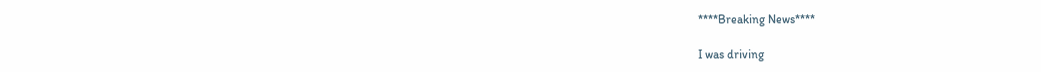****Breaking News****

I was driving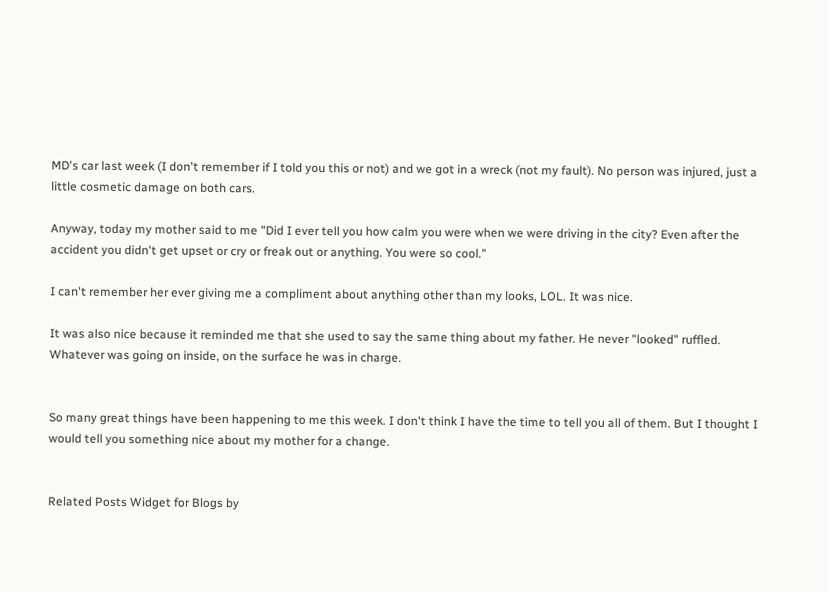MD's car last week (I don't remember if I told you this or not) and we got in a wreck (not my fault). No person was injured, just a little cosmetic damage on both cars.

Anyway, today my mother said to me "Did I ever tell you how calm you were when we were driving in the city? Even after the accident you didn't get upset or cry or freak out or anything. You were so cool."

I can't remember her ever giving me a compliment about anything other than my looks, LOL. It was nice.

It was also nice because it reminded me that she used to say the same thing about my father. He never "looked" ruffled. Whatever was going on inside, on the surface he was in charge.


So many great things have been happening to me this week. I don't think I have the time to tell you all of them. But I thought I would tell you something nice about my mother for a change.


Related Posts Widget for Blogs by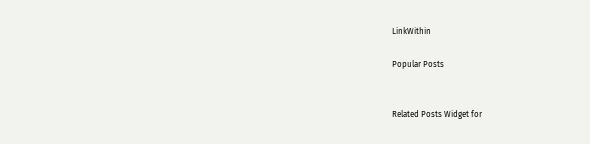LinkWithin

Popular Posts


Related Posts Widget for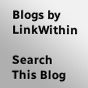Blogs by LinkWithin

Search This Blog